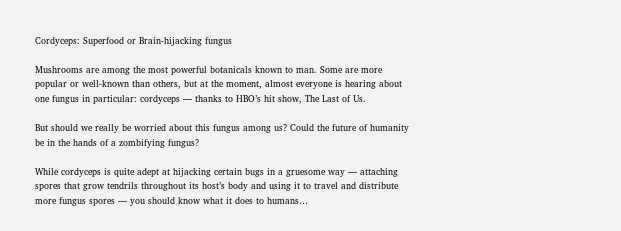Cordyceps: Superfood or Brain-hijacking fungus

Mushrooms are among the most powerful botanicals known to man. Some are more popular or well-known than others, but at the moment, almost everyone is hearing about one fungus in particular: cordyceps — thanks to HBO’s hit show, The Last of Us.

But should we really be worried about this fungus among us? Could the future of humanity be in the hands of a zombifying fungus?

While cordyceps is quite adept at hijacking certain bugs in a gruesome way — attaching spores that grow tendrils throughout its host’s body and using it to travel and distribute more fungus spores — you should know what it does to humans…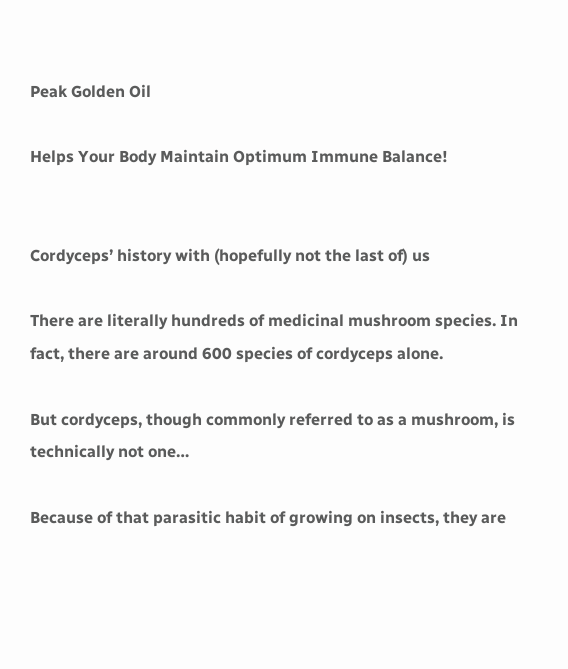Peak Golden Oil

Helps Your Body Maintain Optimum Immune Balance!


Cordyceps’ history with (hopefully not the last of) us

There are literally hundreds of medicinal mushroom species. In fact, there are around 600 species of cordyceps alone.

But cordyceps, though commonly referred to as a mushroom, is technically not one…

Because of that parasitic habit of growing on insects, they are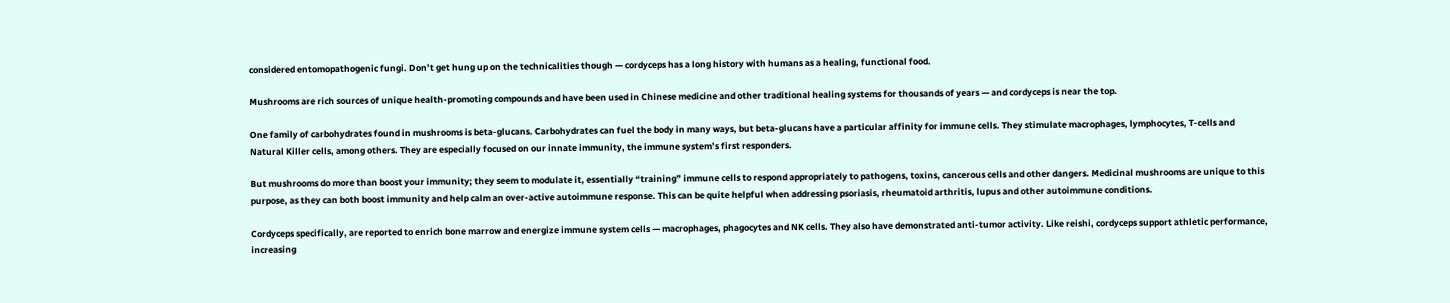considered entomopathogenic fungi. Don’t get hung up on the technicalities though — cordyceps has a long history with humans as a healing, functional food.

Mushrooms are rich sources of unique health-promoting compounds and have been used in Chinese medicine and other traditional healing systems for thousands of years — and cordyceps is near the top.

One family of carbohydrates found in mushrooms is beta-glucans. Carbohydrates can fuel the body in many ways, but beta-glucans have a particular affinity for immune cells. They stimulate macrophages, lymphocytes, T-cells and Natural Killer cells, among others. They are especially focused on our innate immunity, the immune system’s first responders.

But mushrooms do more than boost your immunity; they seem to modulate it, essentially “training” immune cells to respond appropriately to pathogens, toxins, cancerous cells and other dangers. Medicinal mushrooms are unique to this purpose, as they can both boost immunity and help calm an over-active autoimmune response. This can be quite helpful when addressing psoriasis, rheumatoid arthritis, lupus and other autoimmune conditions.

Cordyceps specifically, are reported to enrich bone marrow and energize immune system cells — macrophages, phagocytes and NK cells. They also have demonstrated anti-tumor activity. Like reishi, cordyceps support athletic performance, increasing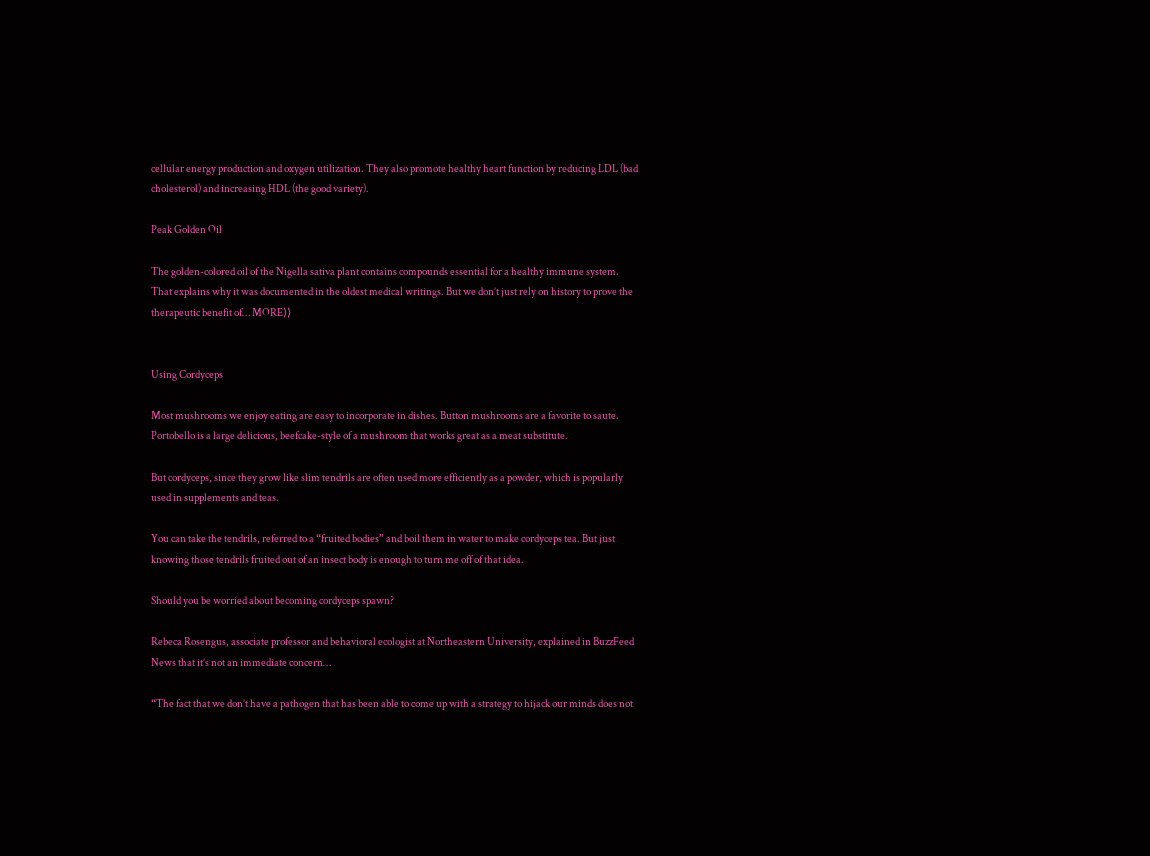cellular energy production and oxygen utilization. They also promote healthy heart function by reducing LDL (bad cholesterol) and increasing HDL (the good variety).

Peak Golden Oil

The golden-colored oil of the Nigella sativa plant contains compounds essential for a healthy immune system. That explains why it was documented in the oldest medical writings. But we don’t just rely on history to prove the therapeutic benefit of… MORE⟩⟩


Using Cordyceps

Most mushrooms we enjoy eating are easy to incorporate in dishes. Button mushrooms are a favorite to saute. Portobello is a large delicious, beefcake-style of a mushroom that works great as a meat substitute.

But cordyceps, since they grow like slim tendrils are often used more efficiently as a powder, which is popularly used in supplements and teas.

You can take the tendrils, referred to a “fruited bodies” and boil them in water to make cordyceps tea. But just knowing those tendrils fruited out of an insect body is enough to turn me off of that idea.

Should you be worried about becoming cordyceps spawn?

Rebeca Rosengus, associate professor and behavioral ecologist at Northeastern University, explained in BuzzFeed News that it’s not an immediate concern…

“The fact that we don’t have a pathogen that has been able to come up with a strategy to hijack our minds does not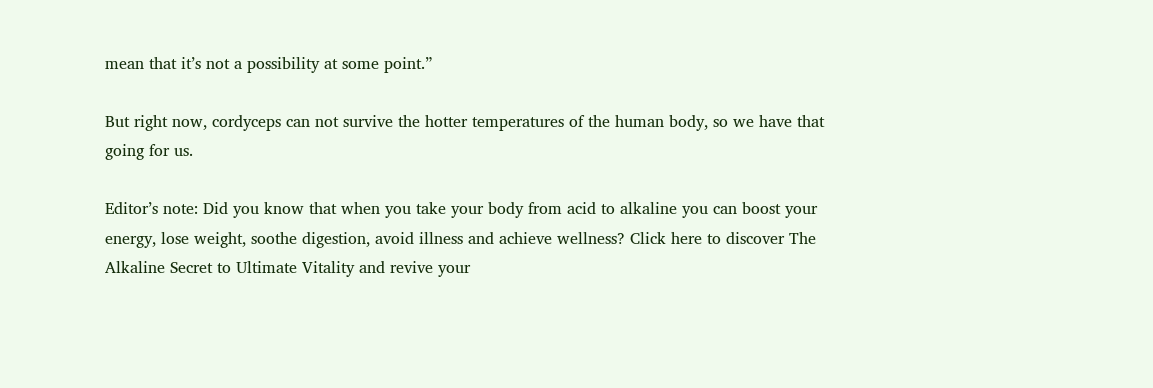mean that it’s not a possibility at some point.”

But right now, cordyceps can not survive the hotter temperatures of the human body, so we have that going for us.

Editor’s note: Did you know that when you take your body from acid to alkaline you can boost your energy, lose weight, soothe digestion, avoid illness and achieve wellness? Click here to discover The Alkaline Secret to Ultimate Vitality and revive your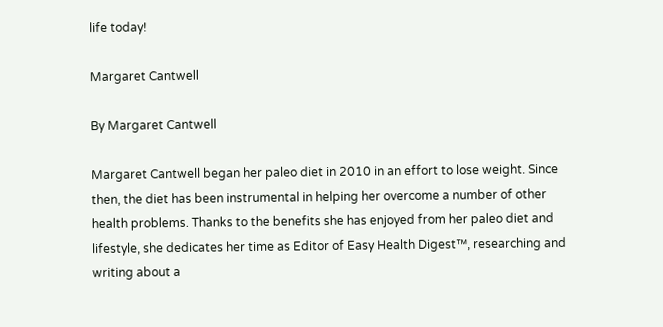life today!

Margaret Cantwell

By Margaret Cantwell

Margaret Cantwell began her paleo diet in 2010 in an effort to lose weight. Since then, the diet has been instrumental in helping her overcome a number of other health problems. Thanks to the benefits she has enjoyed from her paleo diet and lifestyle, she dedicates her time as Editor of Easy Health Digest™, researching and writing about a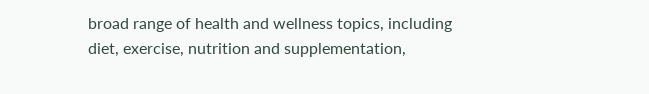broad range of health and wellness topics, including diet, exercise, nutrition and supplementation,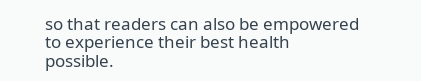so that readers can also be empowered to experience their best health possible.